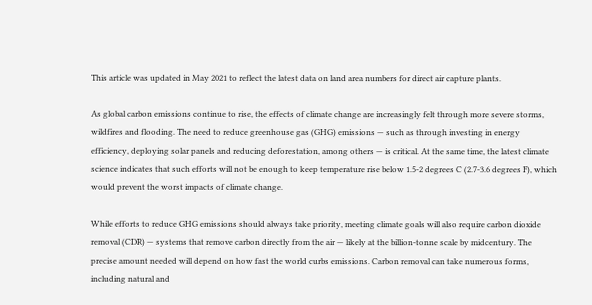This article was updated in May 2021 to reflect the latest data on land area numbers for direct air capture plants.

As global carbon emissions continue to rise, the effects of climate change are increasingly felt through more severe storms, wildfires and flooding. The need to reduce greenhouse gas (GHG) emissions — such as through investing in energy efficiency, deploying solar panels and reducing deforestation, among others — is critical. At the same time, the latest climate science indicates that such efforts will not be enough to keep temperature rise below 1.5-2 degrees C (2.7-3.6 degrees F), which would prevent the worst impacts of climate change.

While efforts to reduce GHG emissions should always take priority, meeting climate goals will also require carbon dioxide removal (CDR) — systems that remove carbon directly from the air — likely at the billion-tonne scale by midcentury. The precise amount needed will depend on how fast the world curbs emissions. Carbon removal can take numerous forms, including natural and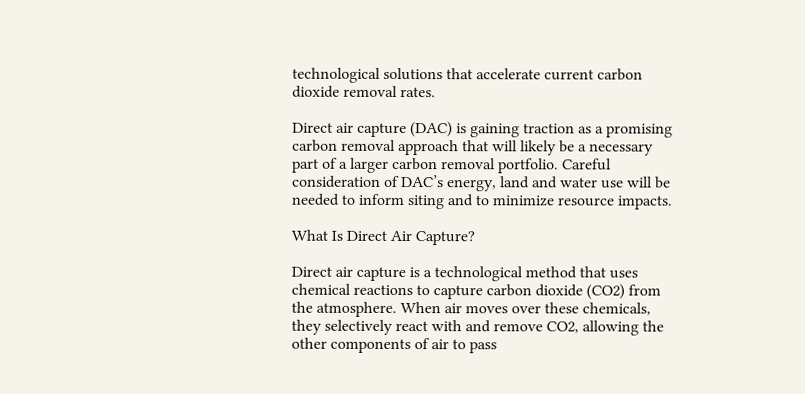technological solutions that accelerate current carbon dioxide removal rates.

Direct air capture (DAC) is gaining traction as a promising carbon removal approach that will likely be a necessary part of a larger carbon removal portfolio. Careful consideration of DAC’s energy, land and water use will be needed to inform siting and to minimize resource impacts.

What Is Direct Air Capture?

Direct air capture is a technological method that uses chemical reactions to capture carbon dioxide (CO2) from the atmosphere. When air moves over these chemicals, they selectively react with and remove CO2, allowing the other components of air to pass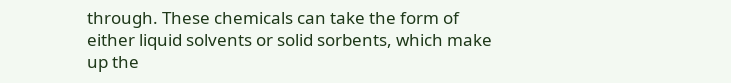through. These chemicals can take the form of either liquid solvents or solid sorbents, which make up the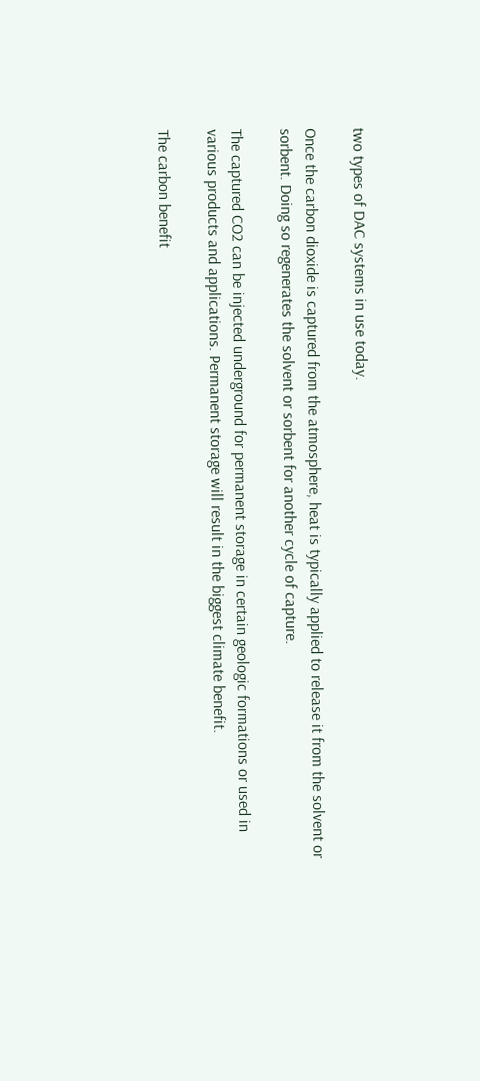two types of DAC systems in use today.

Once the carbon dioxide is captured from the atmosphere, heat is typically applied to release it from the solvent or sorbent. Doing so regenerates the solvent or sorbent for another cycle of capture.

The captured CO2 can be injected underground for permanent storage in certain geologic formations or used in various products and applications. Permanent storage will result in the biggest climate benefit.

The carbon benefit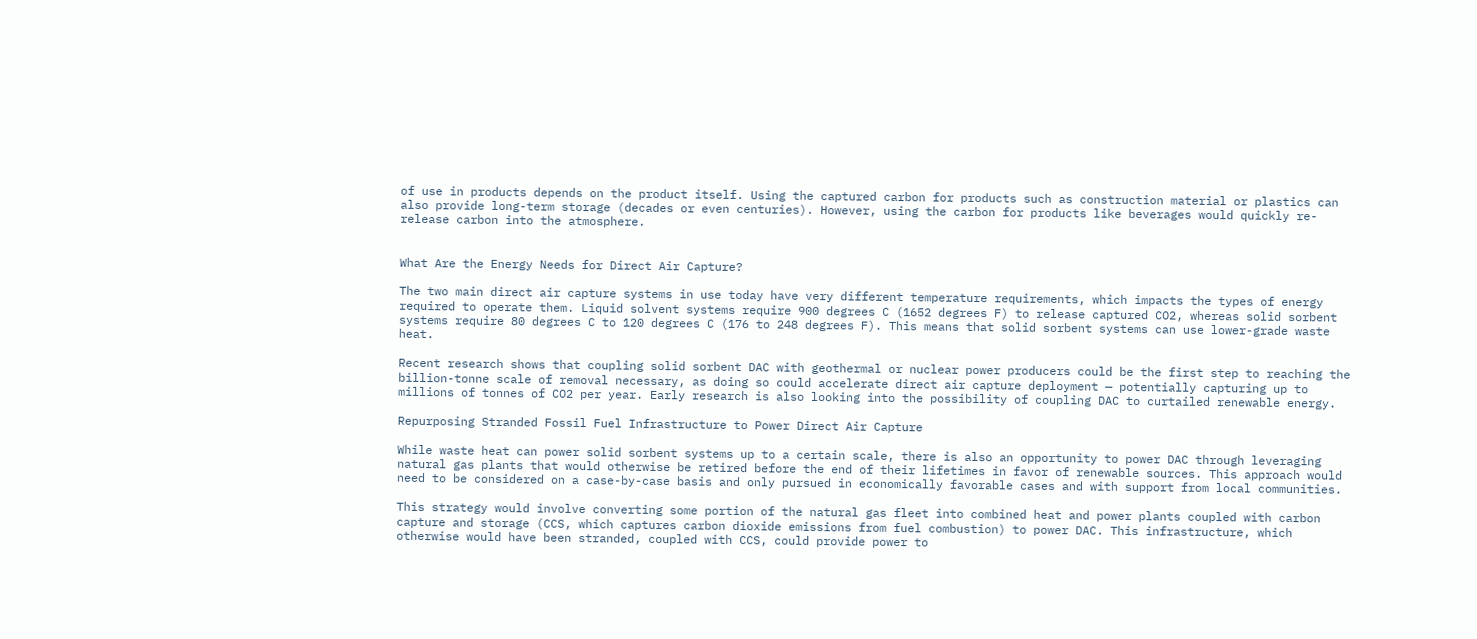of use in products depends on the product itself. Using the captured carbon for products such as construction material or plastics can also provide long-term storage (decades or even centuries). However, using the carbon for products like beverages would quickly re-release carbon into the atmosphere.


What Are the Energy Needs for Direct Air Capture?

The two main direct air capture systems in use today have very different temperature requirements, which impacts the types of energy required to operate them. Liquid solvent systems require 900 degrees C (1652 degrees F) to release captured CO2, whereas solid sorbent systems require 80 degrees C to 120 degrees C (176 to 248 degrees F). This means that solid sorbent systems can use lower-grade waste heat.

Recent research shows that coupling solid sorbent DAC with geothermal or nuclear power producers could be the first step to reaching the billion-tonne scale of removal necessary, as doing so could accelerate direct air capture deployment — potentially capturing up to millions of tonnes of CO2 per year. Early research is also looking into the possibility of coupling DAC to curtailed renewable energy.

Repurposing Stranded Fossil Fuel Infrastructure to Power Direct Air Capture

While waste heat can power solid sorbent systems up to a certain scale, there is also an opportunity to power DAC through leveraging natural gas plants that would otherwise be retired before the end of their lifetimes in favor of renewable sources. This approach would need to be considered on a case-by-case basis and only pursued in economically favorable cases and with support from local communities.

This strategy would involve converting some portion of the natural gas fleet into combined heat and power plants coupled with carbon capture and storage (CCS, which captures carbon dioxide emissions from fuel combustion) to power DAC. This infrastructure, which otherwise would have been stranded, coupled with CCS, could provide power to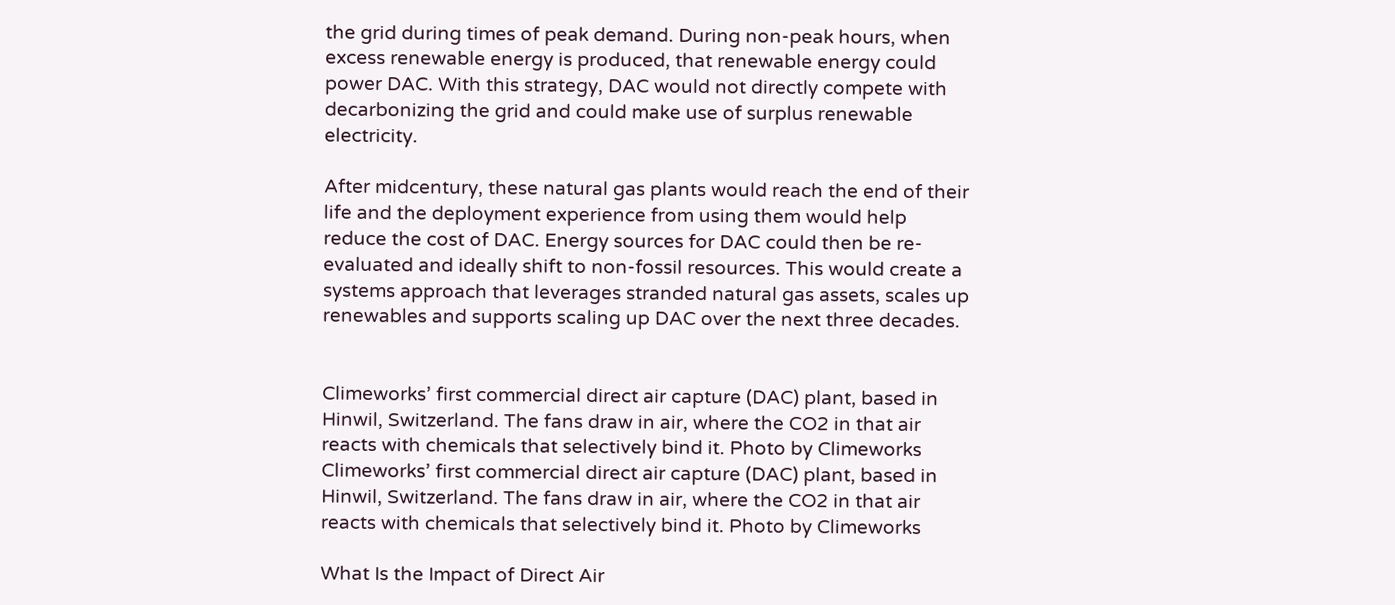the grid during times of peak demand. During non-peak hours, when excess renewable energy is produced, that renewable energy could power DAC. With this strategy, DAC would not directly compete with decarbonizing the grid and could make use of surplus renewable electricity.

After midcentury, these natural gas plants would reach the end of their life and the deployment experience from using them would help reduce the cost of DAC. Energy sources for DAC could then be re-evaluated and ideally shift to non-fossil resources. This would create a systems approach that leverages stranded natural gas assets, scales up renewables and supports scaling up DAC over the next three decades.


Climeworks’ first commercial direct air capture (DAC) plant, based in Hinwil, Switzerland. The fans draw in air, where the CO2 in that air reacts with chemicals that selectively bind it. Photo by Climeworks
Climeworks’ first commercial direct air capture (DAC) plant, based in Hinwil, Switzerland. The fans draw in air, where the CO2 in that air reacts with chemicals that selectively bind it. Photo by Climeworks

What Is the Impact of Direct Air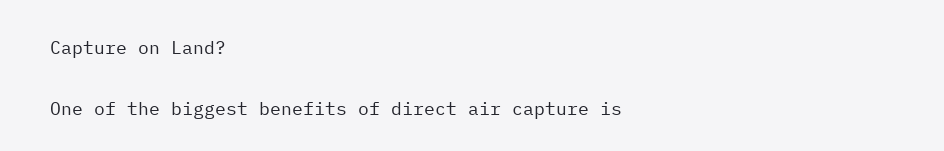Capture on Land?

One of the biggest benefits of direct air capture is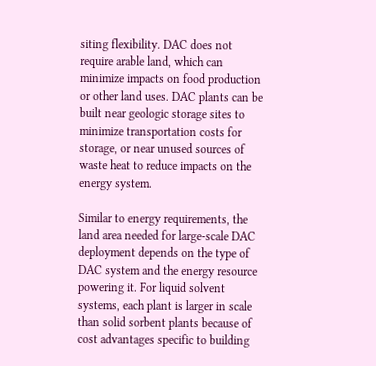siting flexibility. DAC does not require arable land, which can minimize impacts on food production or other land uses. DAC plants can be built near geologic storage sites to minimize transportation costs for storage, or near unused sources of waste heat to reduce impacts on the energy system.

Similar to energy requirements, the land area needed for large-scale DAC deployment depends on the type of DAC system and the energy resource powering it. For liquid solvent systems, each plant is larger in scale than solid sorbent plants because of cost advantages specific to building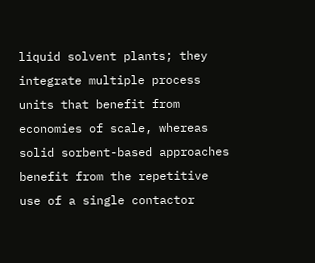liquid solvent plants; they integrate multiple process units that benefit from economies of scale, whereas solid sorbent-based approaches benefit from the repetitive use of a single contactor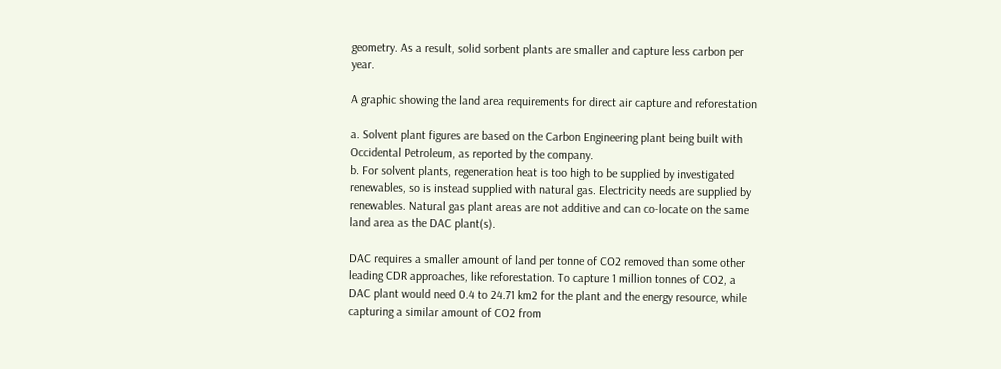geometry. As a result, solid sorbent plants are smaller and capture less carbon per year.

A graphic showing the land area requirements for direct air capture and reforestation

a. Solvent plant figures are based on the Carbon Engineering plant being built with Occidental Petroleum, as reported by the company.
b. For solvent plants, regeneration heat is too high to be supplied by investigated renewables, so is instead supplied with natural gas. Electricity needs are supplied by renewables. Natural gas plant areas are not additive and can co-locate on the same land area as the DAC plant(s).

DAC requires a smaller amount of land per tonne of CO2 removed than some other leading CDR approaches, like reforestation. To capture 1 million tonnes of CO2, a DAC plant would need 0.4 to 24.71 km2 for the plant and the energy resource, while capturing a similar amount of CO2 from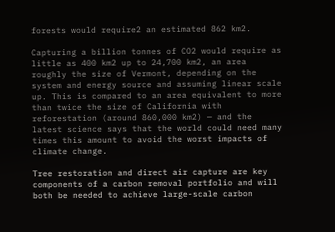forests would require2 an estimated 862 km2.

Capturing a billion tonnes of CO2 would require as little as 400 km2 up to 24,700 km2, an area roughly the size of Vermont, depending on the system and energy source and assuming linear scale up. This is compared to an area equivalent to more than twice the size of California with reforestation (around 860,000 km2) — and the latest science says that the world could need many times this amount to avoid the worst impacts of climate change.

Tree restoration and direct air capture are key components of a carbon removal portfolio and will both be needed to achieve large-scale carbon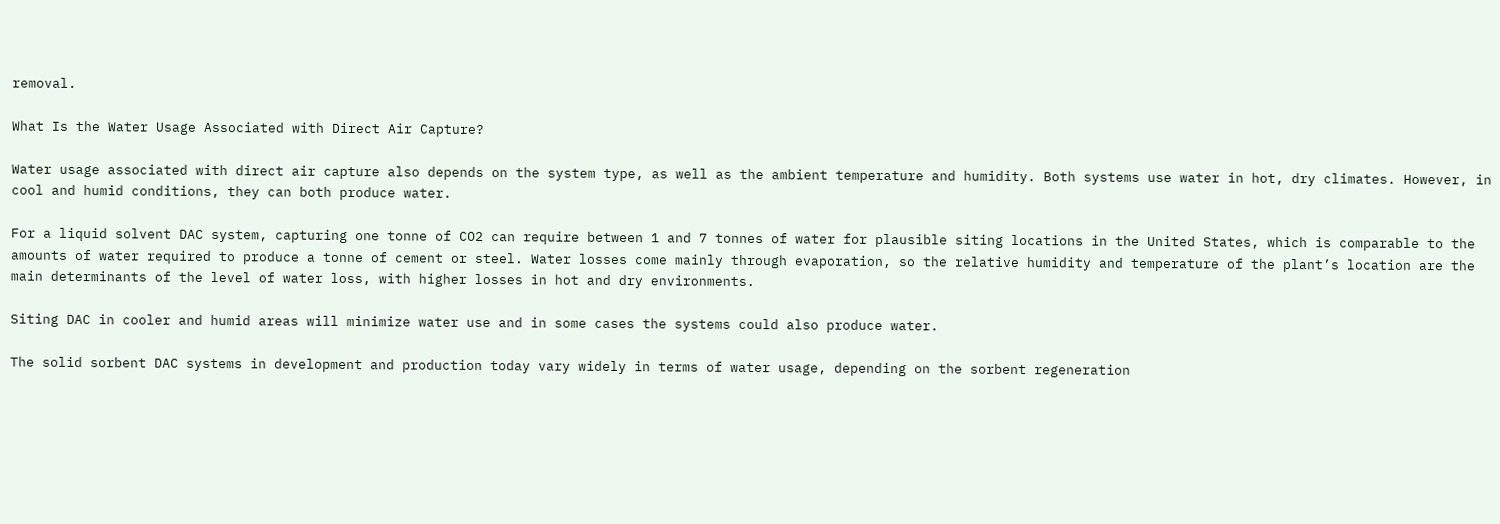removal.

What Is the Water Usage Associated with Direct Air Capture?

Water usage associated with direct air capture also depends on the system type, as well as the ambient temperature and humidity. Both systems use water in hot, dry climates. However, in cool and humid conditions, they can both produce water.

For a liquid solvent DAC system, capturing one tonne of CO2 can require between 1 and 7 tonnes of water for plausible siting locations in the United States, which is comparable to the amounts of water required to produce a tonne of cement or steel. Water losses come mainly through evaporation, so the relative humidity and temperature of the plant’s location are the main determinants of the level of water loss, with higher losses in hot and dry environments.

Siting DAC in cooler and humid areas will minimize water use and in some cases the systems could also produce water.

The solid sorbent DAC systems in development and production today vary widely in terms of water usage, depending on the sorbent regeneration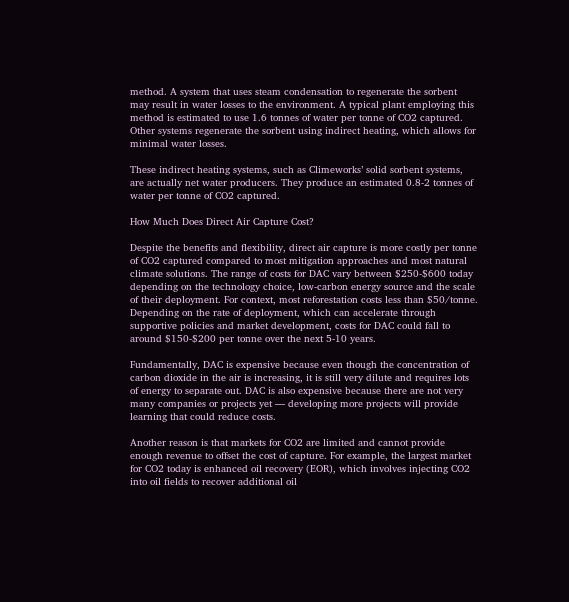method. A system that uses steam condensation to regenerate the sorbent may result in water losses to the environment. A typical plant employing this method is estimated to use 1.6 tonnes of water per tonne of CO2 captured. Other systems regenerate the sorbent using indirect heating, which allows for minimal water losses.

These indirect heating systems, such as Climeworks’ solid sorbent systems, are actually net water producers. They produce an estimated 0.8-2 tonnes of water per tonne of CO2 captured.

How Much Does Direct Air Capture Cost?

Despite the benefits and flexibility, direct air capture is more costly per tonne of CO2 captured compared to most mitigation approaches and most natural climate solutions. The range of costs for DAC vary between $250-$600 today depending on the technology choice, low-carbon energy source and the scale of their deployment. For context, most reforestation costs less than $50/tonne. Depending on the rate of deployment, which can accelerate through supportive policies and market development, costs for DAC could fall to around $150-$200 per tonne over the next 5-10 years.

Fundamentally, DAC is expensive because even though the concentration of carbon dioxide in the air is increasing, it is still very dilute and requires lots of energy to separate out. DAC is also expensive because there are not very many companies or projects yet — developing more projects will provide learning that could reduce costs.

Another reason is that markets for CO2 are limited and cannot provide enough revenue to offset the cost of capture. For example, the largest market for CO2 today is enhanced oil recovery (EOR), which involves injecting CO2 into oil fields to recover additional oil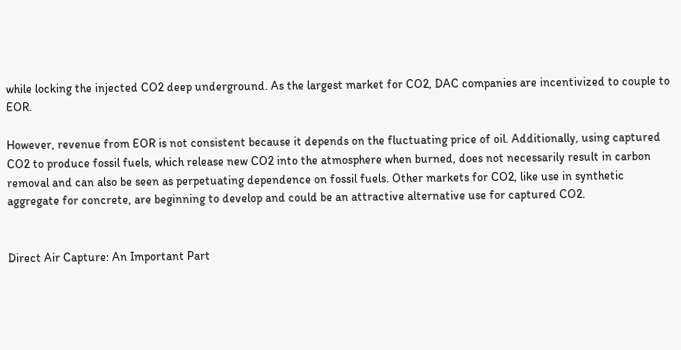while locking the injected CO2 deep underground. As the largest market for CO2, DAC companies are incentivized to couple to EOR.

However, revenue from EOR is not consistent because it depends on the fluctuating price of oil. Additionally, using captured CO2 to produce fossil fuels, which release new CO2 into the atmosphere when burned, does not necessarily result in carbon removal and can also be seen as perpetuating dependence on fossil fuels. Other markets for CO2, like use in synthetic aggregate for concrete, are beginning to develop and could be an attractive alternative use for captured CO2.


Direct Air Capture: An Important Part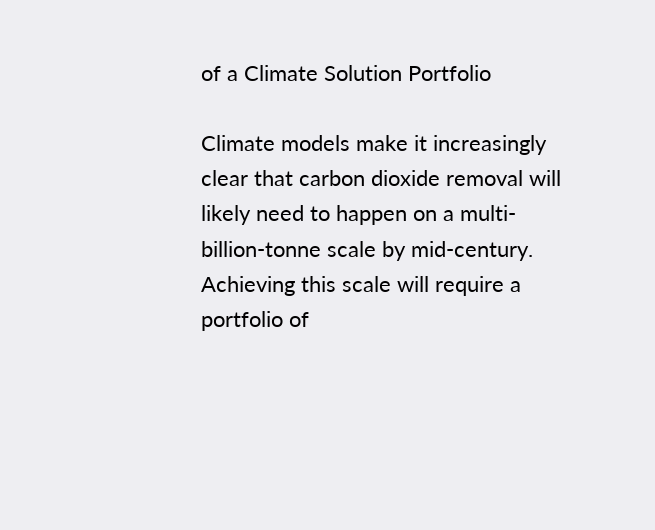of a Climate Solution Portfolio

Climate models make it increasingly clear that carbon dioxide removal will likely need to happen on a multi-billion-tonne scale by mid-century. Achieving this scale will require a portfolio of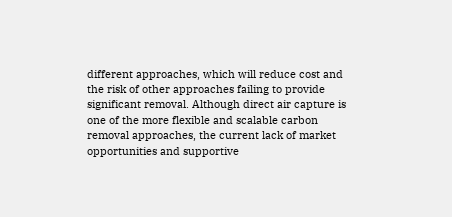different approaches, which will reduce cost and the risk of other approaches failing to provide significant removal. Although direct air capture is one of the more flexible and scalable carbon removal approaches, the current lack of market opportunities and supportive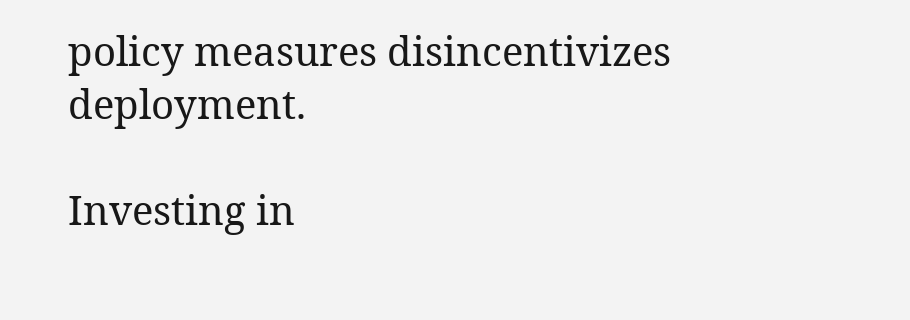policy measures disincentivizes deployment.

Investing in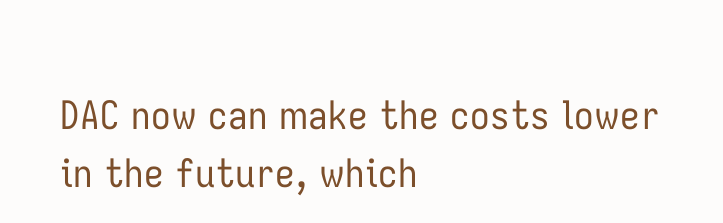DAC now can make the costs lower in the future, which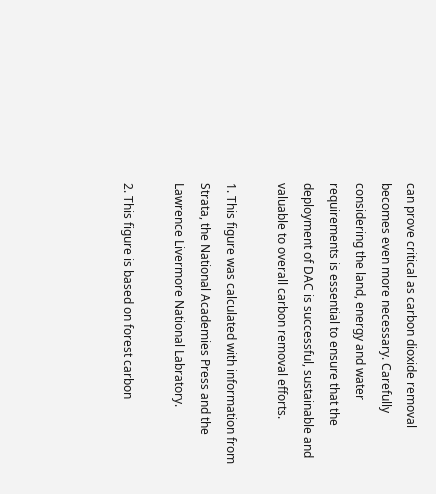can prove critical as carbon dioxide removal becomes even more necessary. Carefully considering the land, energy and water requirements is essential to ensure that the deployment of DAC is successful, sustainable and valuable to overall carbon removal efforts.

1. This figure was calculated with information from Strata, the National Academies Press and the Lawrence Livermore National Labratory.

2. This figure is based on forest carbon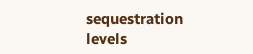sequestration levels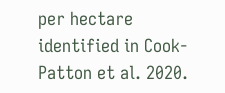per hectare identified in Cook-Patton et al. 2020.